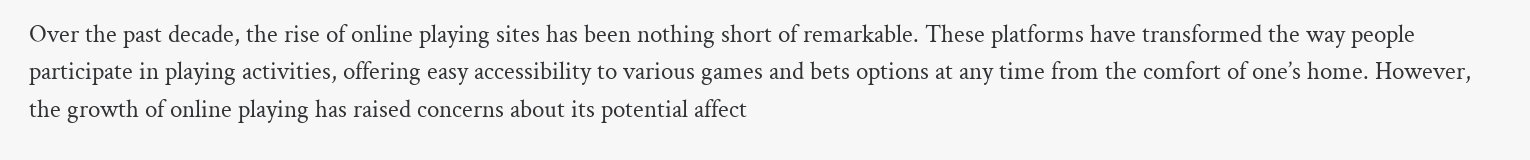Over the past decade, the rise of online playing sites has been nothing short of remarkable. These platforms have transformed the way people participate in playing activities, offering easy accessibility to various games and bets options at any time from the comfort of one’s home. However, the growth of online playing has raised concerns about its potential affect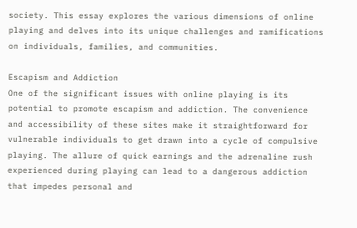society. This essay explores the various dimensions of online playing and delves into its unique challenges and ramifications on individuals, families, and communities.

Escapism and Addiction
One of the significant issues with online playing is its potential to promote escapism and addiction. The convenience and accessibility of these sites make it straightforward for vulnerable individuals to get drawn into a cycle of compulsive playing. The allure of quick earnings and the adrenaline rush experienced during playing can lead to a dangerous addiction that impedes personal and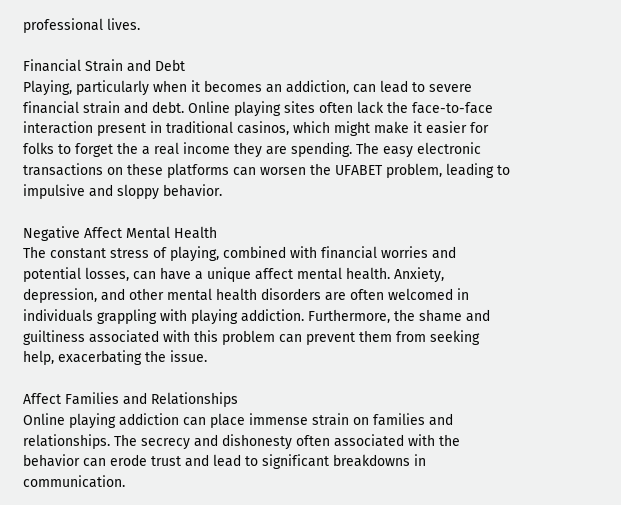professional lives.

Financial Strain and Debt
Playing, particularly when it becomes an addiction, can lead to severe financial strain and debt. Online playing sites often lack the face-to-face interaction present in traditional casinos, which might make it easier for folks to forget the a real income they are spending. The easy electronic transactions on these platforms can worsen the UFABET problem, leading to impulsive and sloppy behavior.

Negative Affect Mental Health
The constant stress of playing, combined with financial worries and potential losses, can have a unique affect mental health. Anxiety, depression, and other mental health disorders are often welcomed in individuals grappling with playing addiction. Furthermore, the shame and guiltiness associated with this problem can prevent them from seeking help, exacerbating the issue.

Affect Families and Relationships
Online playing addiction can place immense strain on families and relationships. The secrecy and dishonesty often associated with the behavior can erode trust and lead to significant breakdowns in communication.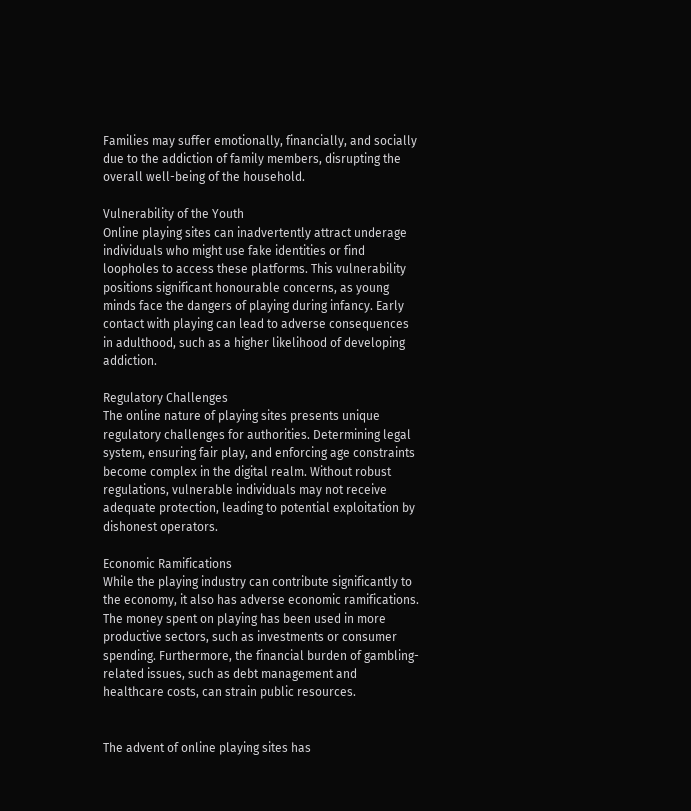Families may suffer emotionally, financially, and socially due to the addiction of family members, disrupting the overall well-being of the household.

Vulnerability of the Youth
Online playing sites can inadvertently attract underage individuals who might use fake identities or find loopholes to access these platforms. This vulnerability positions significant honourable concerns, as young minds face the dangers of playing during infancy. Early contact with playing can lead to adverse consequences in adulthood, such as a higher likelihood of developing addiction.

Regulatory Challenges
The online nature of playing sites presents unique regulatory challenges for authorities. Determining legal system, ensuring fair play, and enforcing age constraints become complex in the digital realm. Without robust regulations, vulnerable individuals may not receive adequate protection, leading to potential exploitation by dishonest operators.

Economic Ramifications
While the playing industry can contribute significantly to the economy, it also has adverse economic ramifications. The money spent on playing has been used in more productive sectors, such as investments or consumer spending. Furthermore, the financial burden of gambling-related issues, such as debt management and healthcare costs, can strain public resources.


The advent of online playing sites has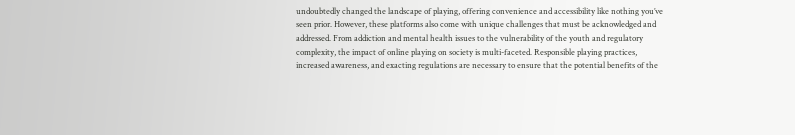undoubtedly changed the landscape of playing, offering convenience and accessibility like nothing you’ve seen prior. However, these platforms also come with unique challenges that must be acknowledged and addressed. From addiction and mental health issues to the vulnerability of the youth and regulatory complexity, the impact of online playing on society is multi-faceted. Responsible playing practices, increased awareness, and exacting regulations are necessary to ensure that the potential benefits of the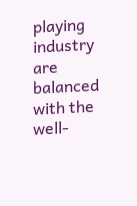playing industry are balanced with the well-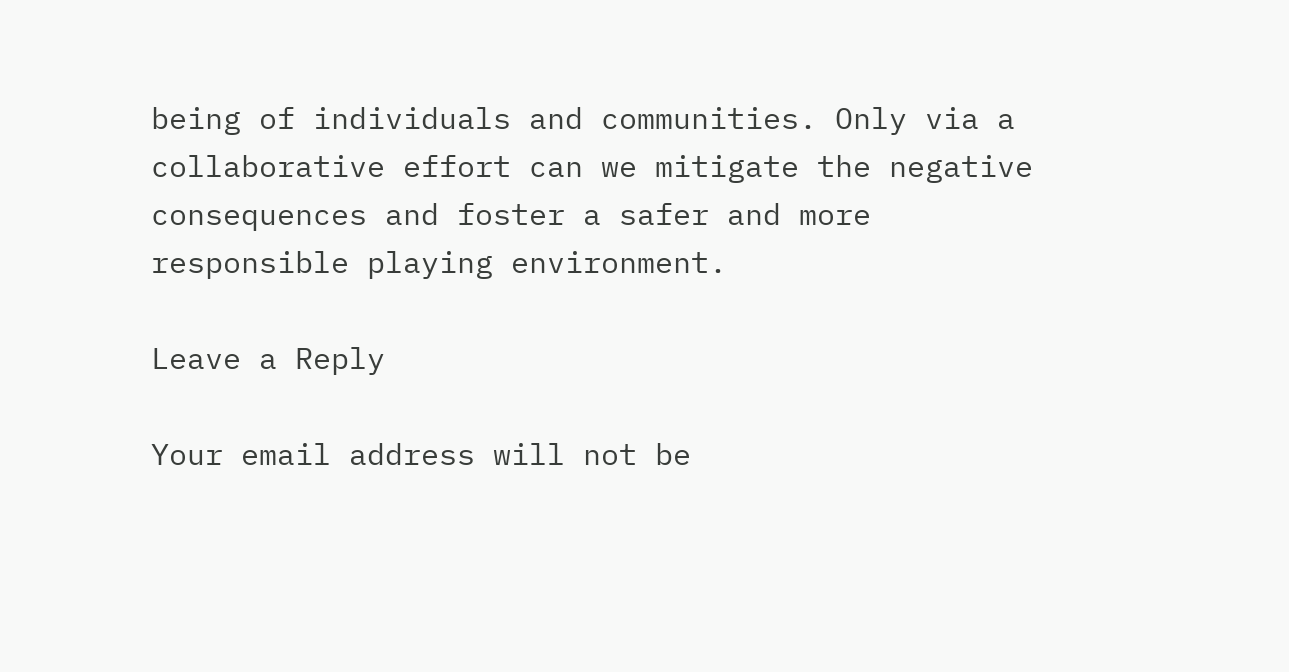being of individuals and communities. Only via a collaborative effort can we mitigate the negative consequences and foster a safer and more responsible playing environment.

Leave a Reply

Your email address will not be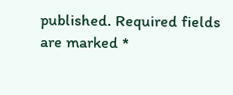published. Required fields are marked *